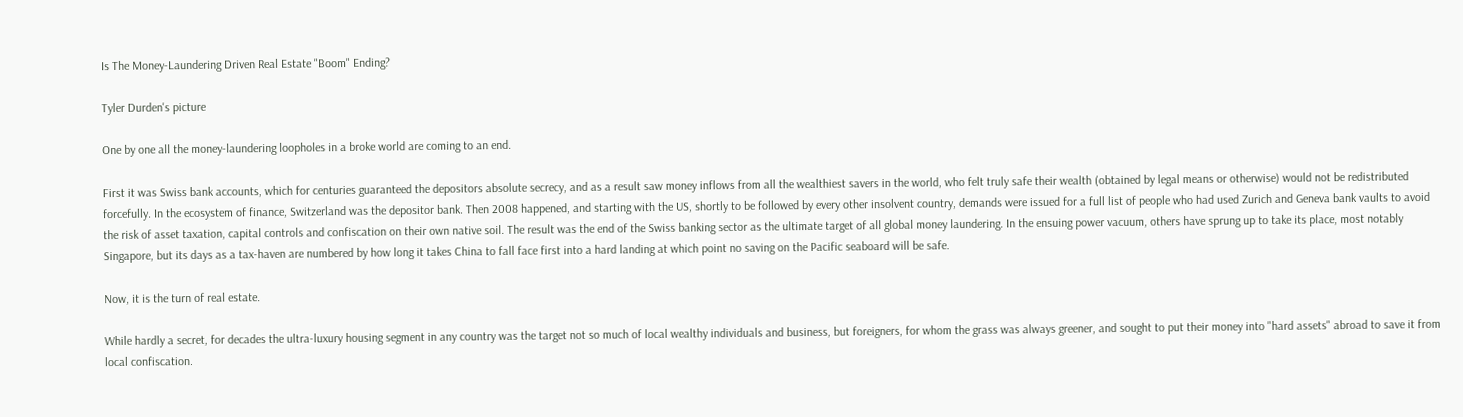Is The Money-Laundering Driven Real Estate "Boom" Ending?

Tyler Durden's picture

One by one all the money-laundering loopholes in a broke world are coming to an end.

First it was Swiss bank accounts, which for centuries guaranteed the depositors absolute secrecy, and as a result saw money inflows from all the wealthiest savers in the world, who felt truly safe their wealth (obtained by legal means or otherwise) would not be redistributed forcefully. In the ecosystem of finance, Switzerland was the depositor bank. Then 2008 happened, and starting with the US, shortly to be followed by every other insolvent country, demands were issued for a full list of people who had used Zurich and Geneva bank vaults to avoid the risk of asset taxation, capital controls and confiscation on their own native soil. The result was the end of the Swiss banking sector as the ultimate target of all global money laundering. In the ensuing power vacuum, others have sprung up to take its place, most notably Singapore, but its days as a tax-haven are numbered by how long it takes China to fall face first into a hard landing at which point no saving on the Pacific seaboard will be safe.

Now, it is the turn of real estate.

While hardly a secret, for decades the ultra-luxury housing segment in any country was the target not so much of local wealthy individuals and business, but foreigners, for whom the grass was always greener, and sought to put their money into "hard assets" abroad to save it from local confiscation.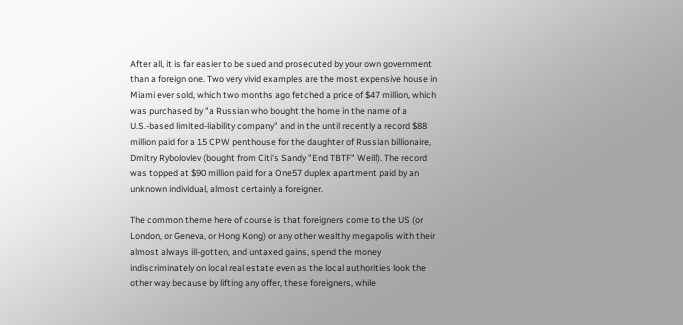After all, it is far easier to be sued and prosecuted by your own government than a foreign one. Two very vivid examples are the most expensive house in Miami ever sold, which two months ago fetched a price of $47 million, which was purchased by "a Russian who bought the home in the name of a U.S.-based limited-liability company" and in the until recently a record $88 million paid for a 15 CPW penthouse for the daughter of Russian billionaire, Dmitry Rybolovlev (bought from Citi's Sandy "End TBTF" Weill). The record was topped at $90 million paid for a One57 duplex apartment paid by an unknown individual, almost certainly a foreigner.

The common theme here of course is that foreigners come to the US (or London, or Geneva, or Hong Kong) or any other wealthy megapolis with their almost always ill-gotten, and untaxed gains, spend the money indiscriminately on local real estate even as the local authorities look the other way because by lifting any offer, these foreigners, while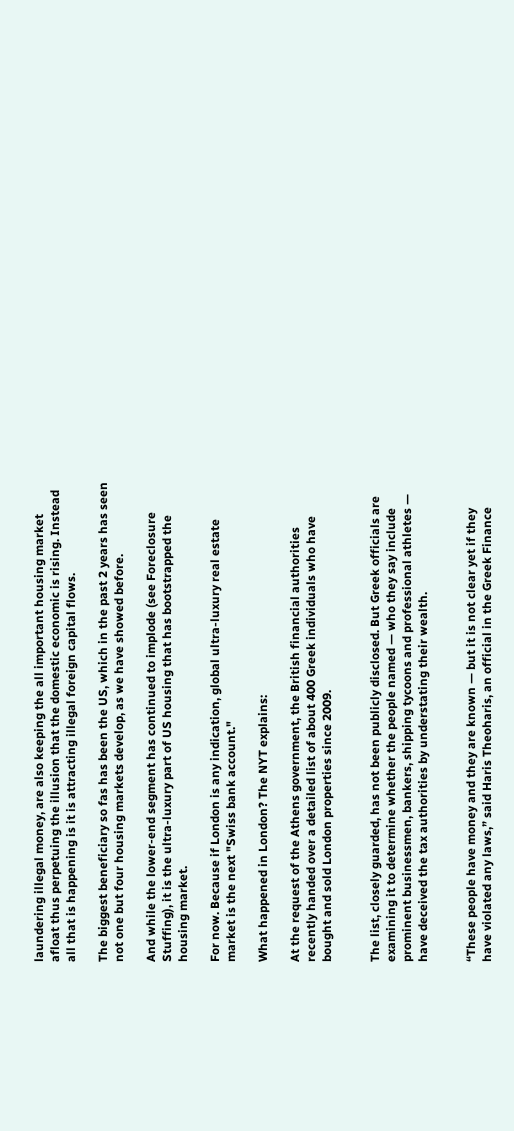laundering illegal money, are also keeping the all important housing market afloat thus perpetuing the illusion that the domestic economic is rising. Instead all that is happening is it is attracting illegal foreign capital flows.

The biggest beneficiary so fas has been the US, which in the past 2 years has seen not one but four housing markets develop, as we have showed before.

And while the lower-end segment has continued to implode (see Foreclosure Stuffing), it is the ultra-luxury part of US housing that has bootstrapped the housing market.

For now. Because if London is any indication, global ultra-luxury real estate market is the next "Swiss bank account."

What happened in London? The NYT explains:

At the request of the Athens government, the British financial authorities recently handed over a detailed list of about 400 Greek individuals who have bought and sold London properties since 2009.


The list, closely guarded, has not been publicly disclosed. But Greek officials are examining it to determine whether the people named — who they say include prominent businessmen, bankers, shipping tycoons and professional athletes — have deceived the tax authorities by understating their wealth.


“These people have money and they are known — but it is not clear yet if they have violated any laws,” said Haris Theoharis, an official in the Greek Finance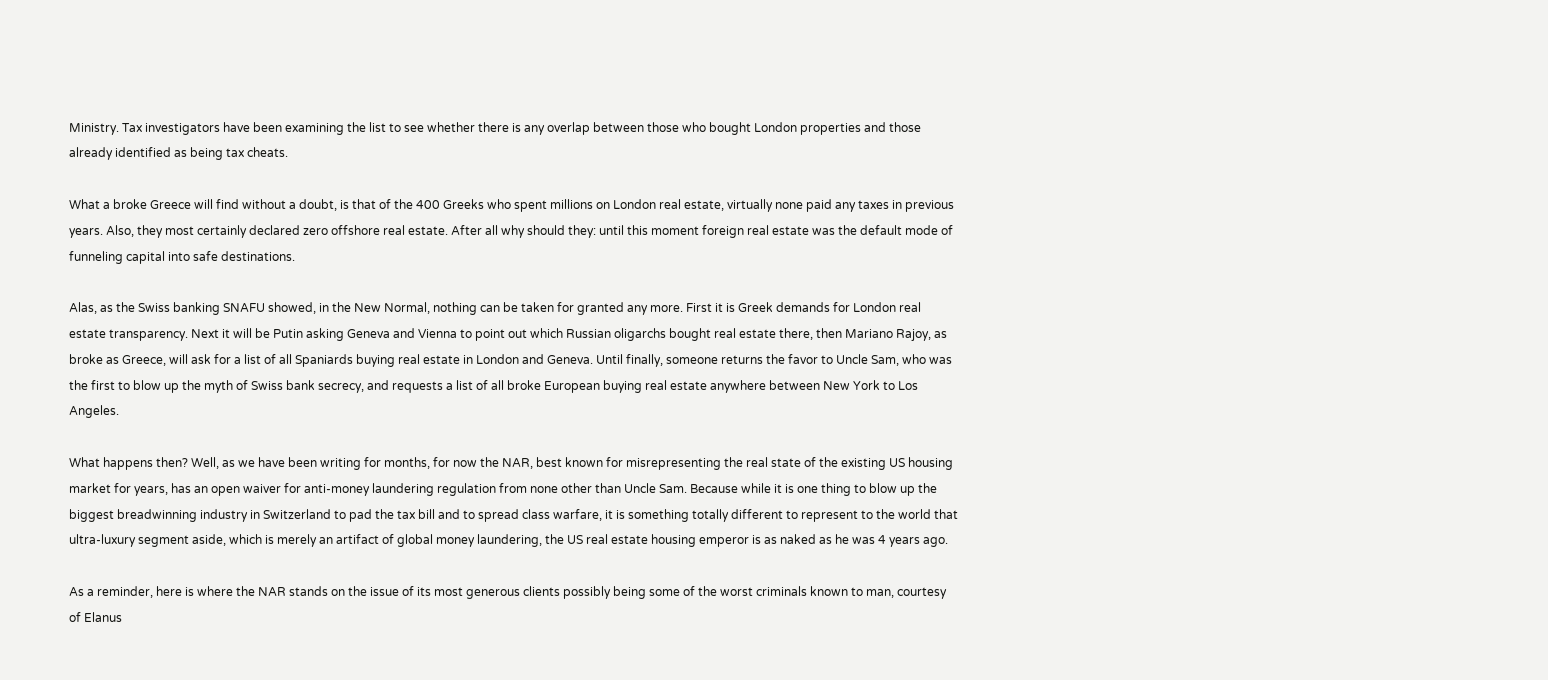Ministry. Tax investigators have been examining the list to see whether there is any overlap between those who bought London properties and those already identified as being tax cheats.

What a broke Greece will find without a doubt, is that of the 400 Greeks who spent millions on London real estate, virtually none paid any taxes in previous years. Also, they most certainly declared zero offshore real estate. After all why should they: until this moment foreign real estate was the default mode of funneling capital into safe destinations.

Alas, as the Swiss banking SNAFU showed, in the New Normal, nothing can be taken for granted any more. First it is Greek demands for London real estate transparency. Next it will be Putin asking Geneva and Vienna to point out which Russian oligarchs bought real estate there, then Mariano Rajoy, as broke as Greece, will ask for a list of all Spaniards buying real estate in London and Geneva. Until finally, someone returns the favor to Uncle Sam, who was the first to blow up the myth of Swiss bank secrecy, and requests a list of all broke European buying real estate anywhere between New York to Los Angeles.

What happens then? Well, as we have been writing for months, for now the NAR, best known for misrepresenting the real state of the existing US housing market for years, has an open waiver for anti-money laundering regulation from none other than Uncle Sam. Because while it is one thing to blow up the biggest breadwinning industry in Switzerland to pad the tax bill and to spread class warfare, it is something totally different to represent to the world that ultra-luxury segment aside, which is merely an artifact of global money laundering, the US real estate housing emperor is as naked as he was 4 years ago.

As a reminder, here is where the NAR stands on the issue of its most generous clients possibly being some of the worst criminals known to man, courtesy of Elanus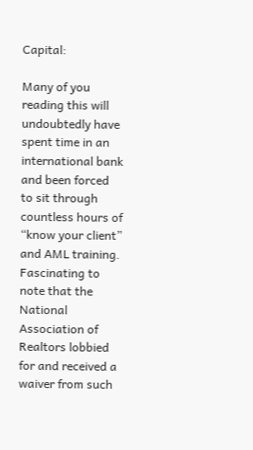Capital:

Many of you reading this will undoubtedly have spent time in an international bank and been forced to sit through countless hours of “know your client” and AML training. Fascinating to note that the National Association of Realtors lobbied for and received a waiver from such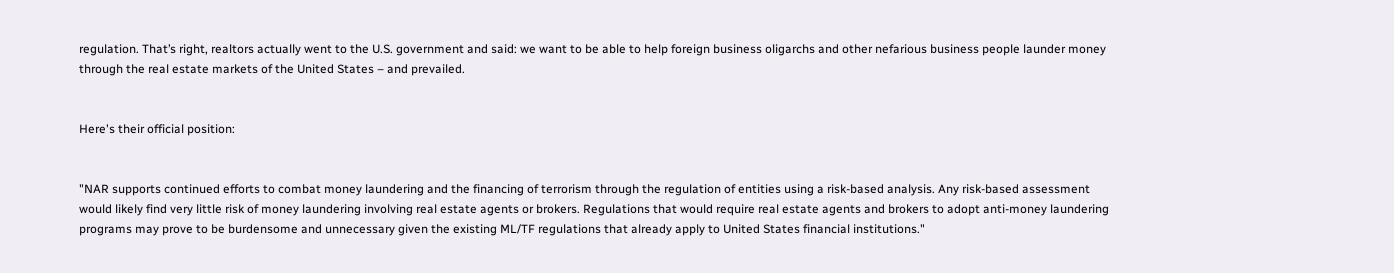regulation. That’s right, realtors actually went to the U.S. government and said: we want to be able to help foreign business oligarchs and other nefarious business people launder money through the real estate markets of the United States – and prevailed.


Here's their official position:


"NAR supports continued efforts to combat money laundering and the financing of terrorism through the regulation of entities using a risk-based analysis. Any risk-based assessment would likely find very little risk of money laundering involving real estate agents or brokers. Regulations that would require real estate agents and brokers to adopt anti-money laundering programs may prove to be burdensome and unnecessary given the existing ML/TF regulations that already apply to United States financial institutions."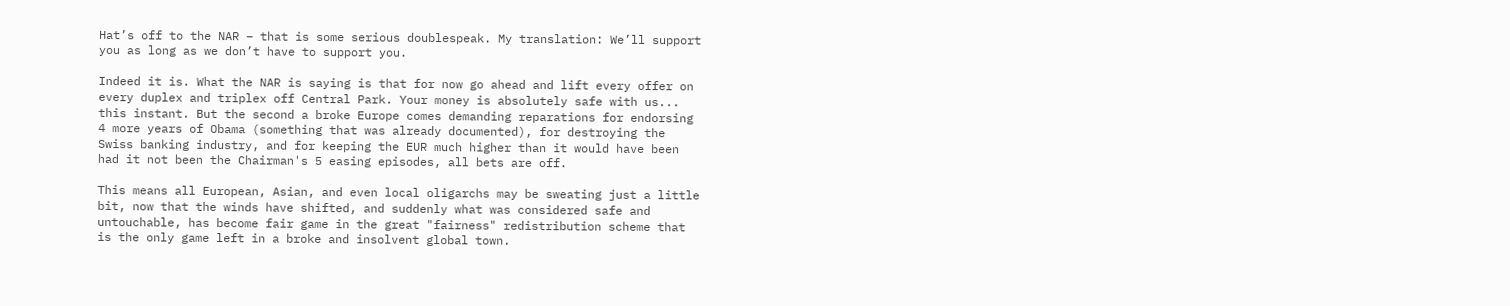Hat’s off to the NAR – that is some serious doublespeak. My translation: We’ll support you as long as we don’t have to support you.

Indeed it is. What the NAR is saying is that for now go ahead and lift every offer on every duplex and triplex off Central Park. Your money is absolutely safe with us... this instant. But the second a broke Europe comes demanding reparations for endorsing 4 more years of Obama (something that was already documented), for destroying the Swiss banking industry, and for keeping the EUR much higher than it would have been had it not been the Chairman's 5 easing episodes, all bets are off.

This means all European, Asian, and even local oligarchs may be sweating just a little bit, now that the winds have shifted, and suddenly what was considered safe and untouchable, has become fair game in the great "fairness" redistribution scheme that is the only game left in a broke and insolvent global town.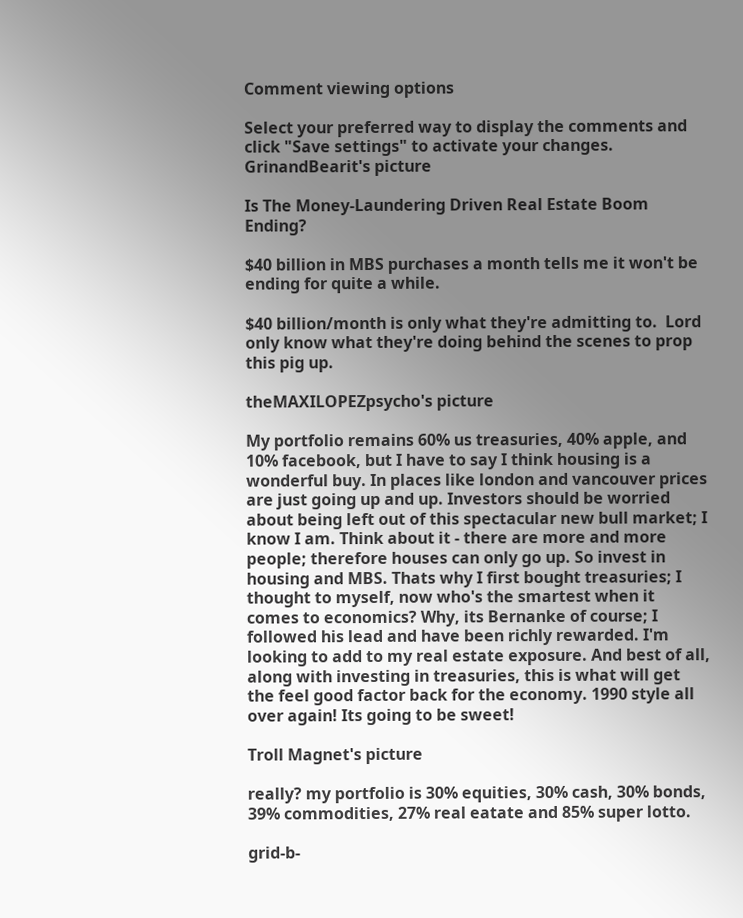Comment viewing options

Select your preferred way to display the comments and click "Save settings" to activate your changes.
GrinandBearit's picture

Is The Money-Laundering Driven Real Estate Boom Ending?

$40 billion in MBS purchases a month tells me it won't be ending for quite a while.

$40 billion/month is only what they're admitting to.  Lord only know what they're doing behind the scenes to prop this pig up.

theMAXILOPEZpsycho's picture

My portfolio remains 60% us treasuries, 40% apple, and 10% facebook, but I have to say I think housing is a wonderful buy. In places like london and vancouver prices are just going up and up. Investors should be worried about being left out of this spectacular new bull market; I know I am. Think about it - there are more and more people; therefore houses can only go up. So invest in housing and MBS. Thats why I first bought treasuries; I thought to myself, now who's the smartest when it comes to economics? Why, its Bernanke of course; I followed his lead and have been richly rewarded. I'm looking to add to my real estate exposure. And best of all, along with investing in treasuries, this is what will get the feel good factor back for the economy. 1990 style all over again! Its going to be sweet!

Troll Magnet's picture

really? my portfolio is 30% equities, 30% cash, 30% bonds, 39% commodities, 27% real eatate and 85% super lotto.

grid-b-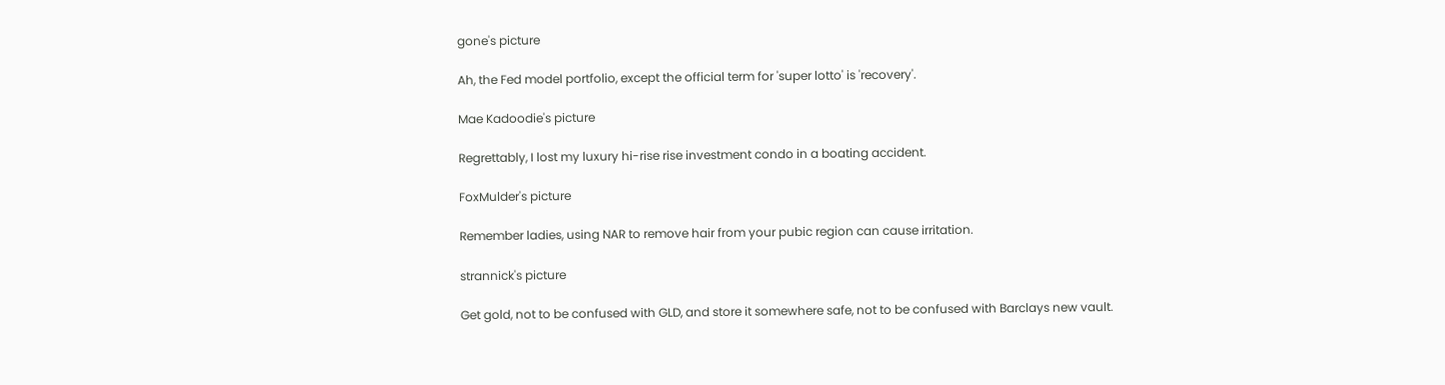gone's picture

Ah, the Fed model portfolio, except the official term for 'super lotto' is 'recovery'.

Mae Kadoodie's picture

Regrettably, I lost my luxury hi-rise rise investment condo in a boating accident.

FoxMulder's picture

Remember ladies, using NAR to remove hair from your pubic region can cause irritation.

strannick's picture

Get gold, not to be confused with GLD, and store it somewhere safe, not to be confused with Barclays new vault.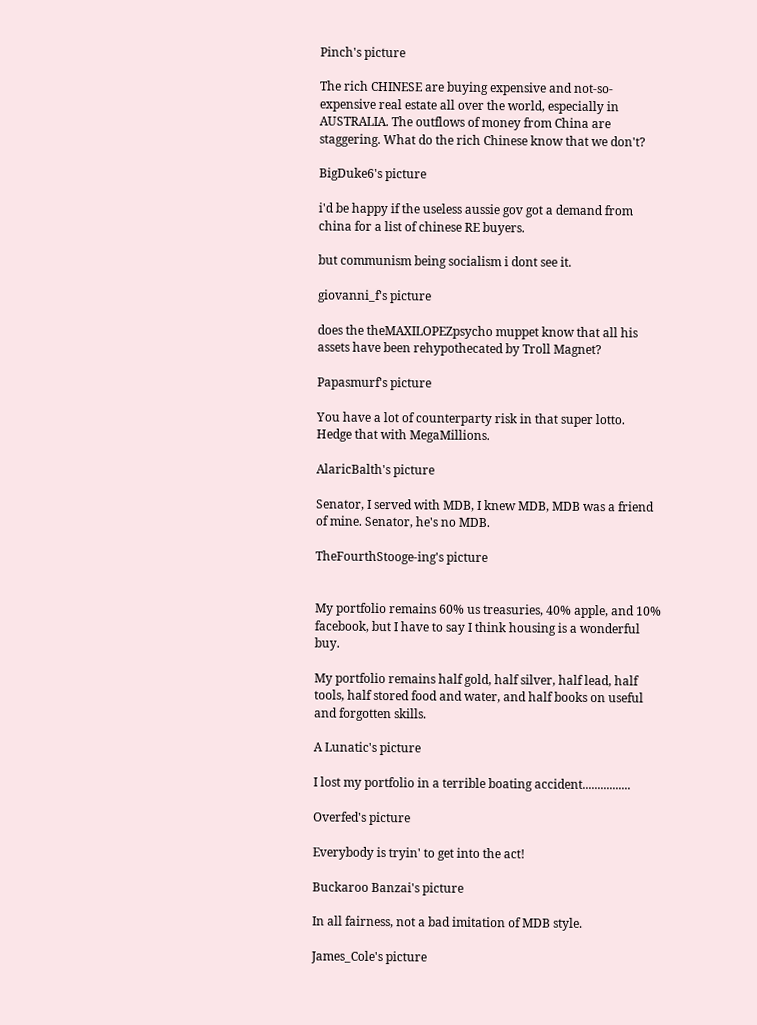Pinch's picture

The rich CHINESE are buying expensive and not-so-expensive real estate all over the world, especially in AUSTRALIA. The outflows of money from China are staggering. What do the rich Chinese know that we don't?

BigDuke6's picture

i'd be happy if the useless aussie gov got a demand from china for a list of chinese RE buyers.

but communism being socialism i dont see it.

giovanni_f's picture

does the theMAXILOPEZpsycho muppet know that all his assets have been rehypothecated by Troll Magnet?

Papasmurf's picture

You have a lot of counterparty risk in that super lotto.  Hedge that with MegaMillions.

AlaricBalth's picture

Senator, I served with MDB, I knew MDB, MDB was a friend of mine. Senator, he's no MDB.

TheFourthStooge-ing's picture


My portfolio remains 60% us treasuries, 40% apple, and 10% facebook, but I have to say I think housing is a wonderful buy.

My portfolio remains half gold, half silver, half lead, half tools, half stored food and water, and half books on useful and forgotten skills.

A Lunatic's picture

I lost my portfolio in a terrible boating accident................

Overfed's picture

Everybody is tryin' to get into the act!

Buckaroo Banzai's picture

In all fairness, not a bad imitation of MDB style.

James_Cole's picture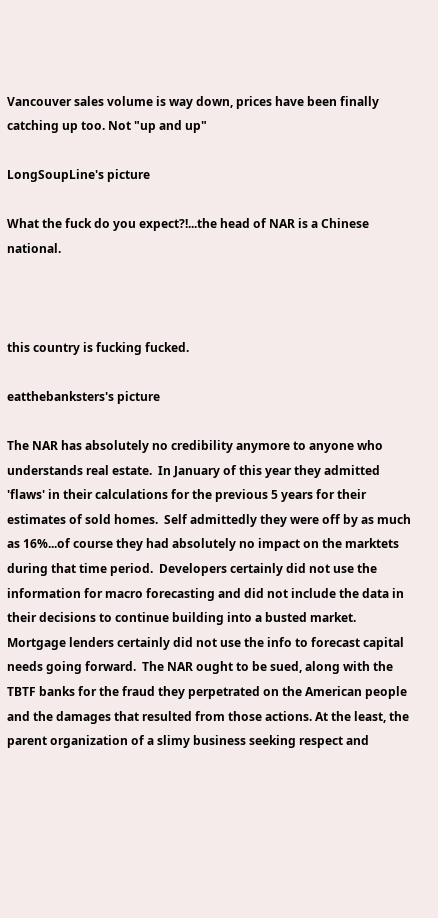Vancouver sales volume is way down, prices have been finally catching up too. Not "up and up"

LongSoupLine's picture

What the fuck do you expect?!...the head of NAR is a Chinese national.



this country is fucking fucked.

eatthebanksters's picture

The NAR has absolutely no credibility anymore to anyone who understands real estate.  In January of this year they admitted 'flaws' in their calculations for the previous 5 years for their estimates of sold homes.  Self admittedly they were off by as much as 16%...of course they had absolutely no impact on the marktets during that time period.  Developers certainly did not use the information for macro forecasting and did not include the data in their decisions to continue building into a busted market.  Mortgage lenders certainly did not use the info to forecast capital needs going forward.  The NAR ought to be sued, along with the TBTF banks for the fraud they perpetrated on the American people and the damages that resulted from those actions. At the least, the parent organization of a slimy business seeking respect and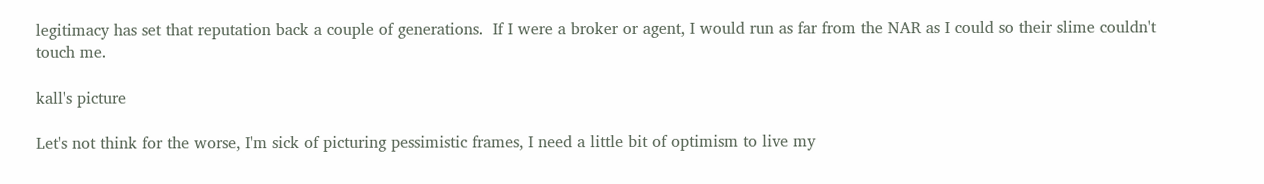legitimacy has set that reputation back a couple of generations.  If I were a broker or agent, I would run as far from the NAR as I could so their slime couldn't touch me.

kall's picture

Let's not think for the worse, I'm sick of picturing pessimistic frames, I need a little bit of optimism to live my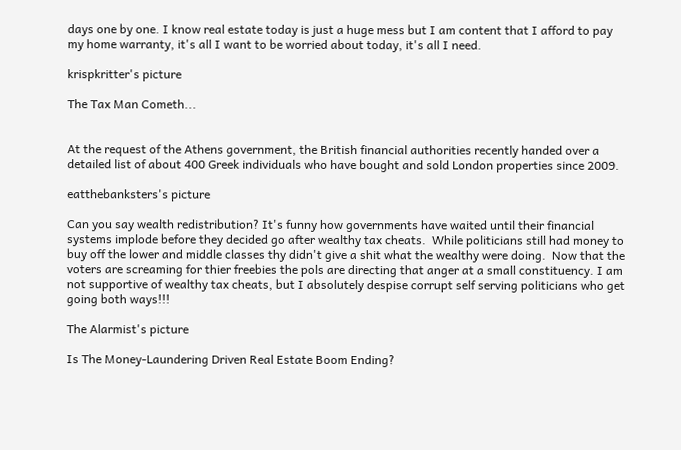days one by one. I know real estate today is just a huge mess but I am content that I afford to pay my home warranty, it's all I want to be worried about today, it's all I need.

krispkritter's picture

The Tax Man Cometh...


At the request of the Athens government, the British financial authorities recently handed over a detailed list of about 400 Greek individuals who have bought and sold London properties since 2009.

eatthebanksters's picture

Can you say wealth redistribution? It's funny how governments have waited until their financial systems implode before they decided go after wealthy tax cheats.  While politicians still had money to buy off the lower and middle classes thy didn't give a shit what the wealthy were doing.  Now that the voters are screaming for thier freebies the pols are directing that anger at a small constituency. I am not supportive of wealthy tax cheats, but I absolutely despise corrupt self serving politicians who get going both ways!!!

The Alarmist's picture

Is The Money-Laundering Driven Real Estate Boom Ending?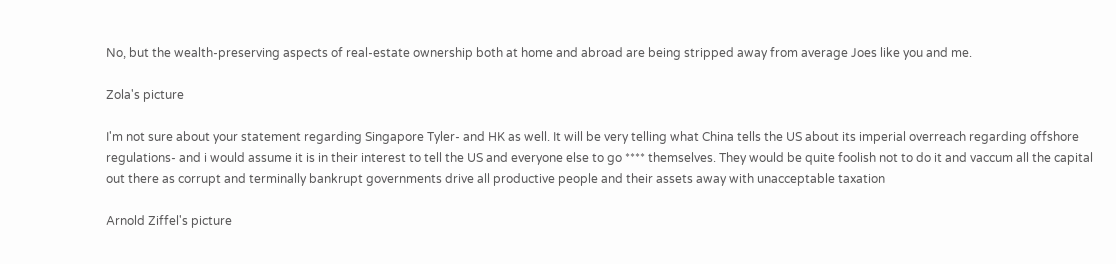No, but the wealth-preserving aspects of real-estate ownership both at home and abroad are being stripped away from average Joes like you and me.

Zola's picture

I'm not sure about your statement regarding Singapore Tyler- and HK as well. It will be very telling what China tells the US about its imperial overreach regarding offshore regulations- and i would assume it is in their interest to tell the US and everyone else to go **** themselves. They would be quite foolish not to do it and vaccum all the capital out there as corrupt and terminally bankrupt governments drive all productive people and their assets away with unacceptable taxation

Arnold Ziffel's picture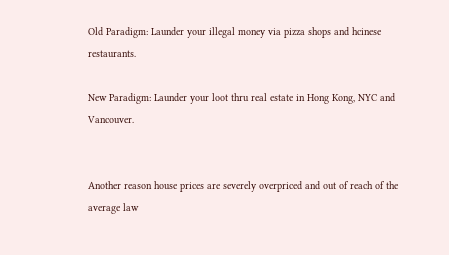Old Paradigm: Launder your illegal money via pizza shops and hcinese restaurants.

New Paradigm: Launder your loot thru real estate in Hong Kong, NYC and Vancouver.


Another reason house prices are severely overpriced and out of reach of the average law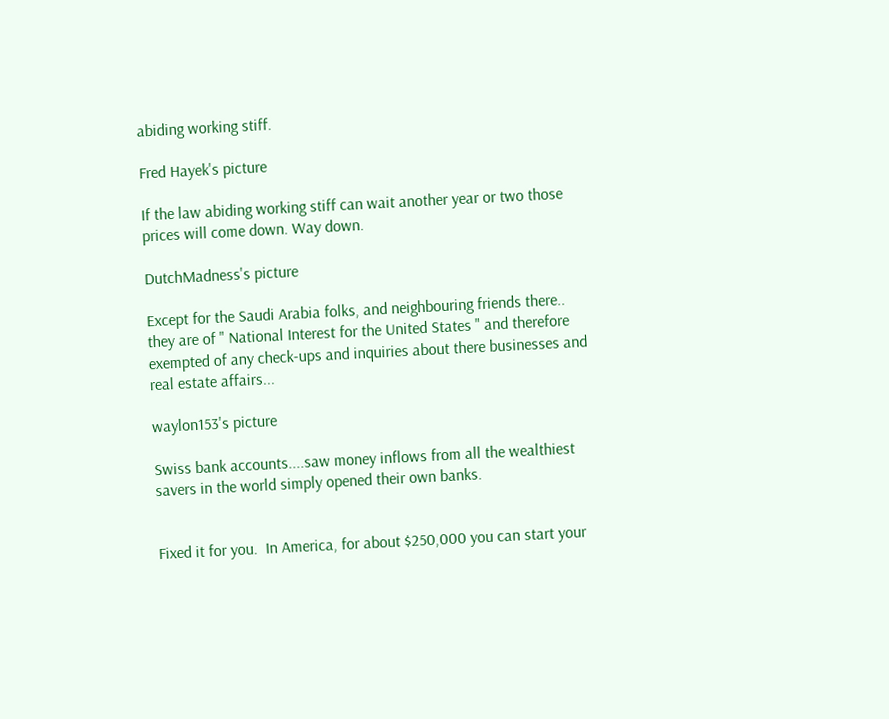abiding working stiff.

Fred Hayek's picture

If the law abiding working stiff can wait another year or two those prices will come down. Way down.

DutchMadness's picture

Except for the Saudi Arabia folks, and neighbouring friends there.. they are of " National Interest for the United States " and therefore exempted of any check-ups and inquiries about there businesses and real estate affairs...

waylon153's picture

Swiss bank accounts....saw money inflows from all the wealthiest savers in the world simply opened their own banks.


Fixed it for you.  In America, for about $250,000 you can start your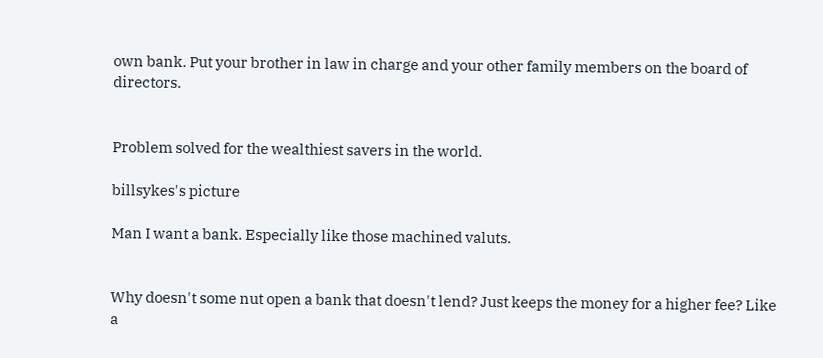own bank. Put your brother in law in charge and your other family members on the board of directors.


Problem solved for the wealthiest savers in the world.

billsykes's picture

Man I want a bank. Especially like those machined valuts.


Why doesn't some nut open a bank that doesn't lend? Just keeps the money for a higher fee? Like a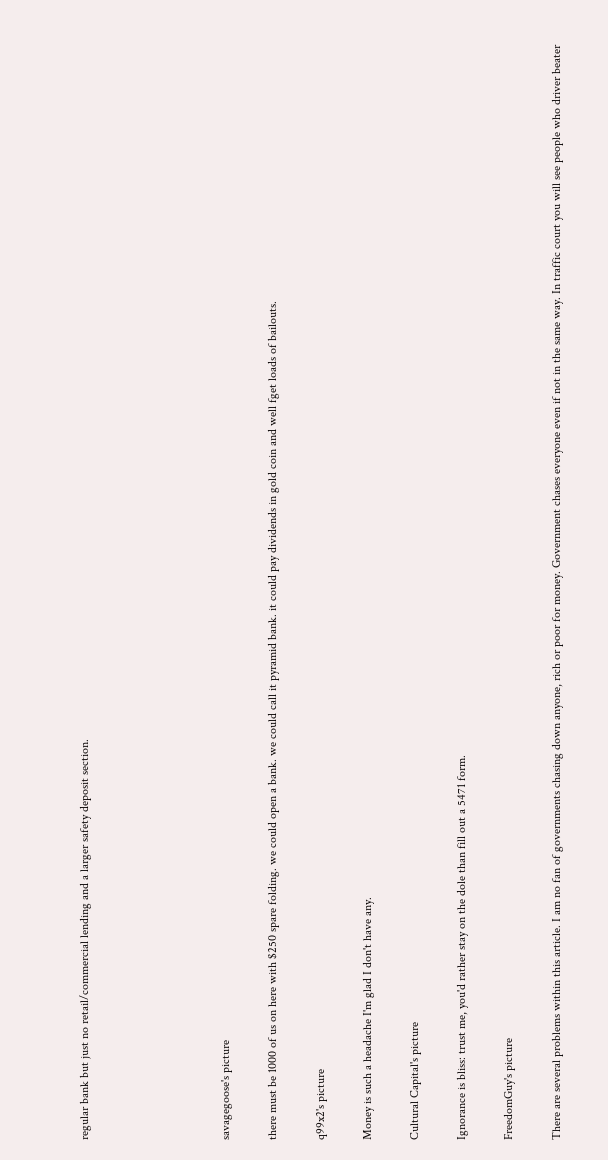regular bank but just no retail/commercial lending and a larger safety deposit section.





savagegoose's picture

there must be 1000 of us on here with $250 spare folding. we could open a bank. we could call it pyramid bank. it could pay dividends in gold coin and well fget loads of bailouts.

q99x2's picture

Money is such a headache I'm glad I don't have any.

Cultural Capital's picture

Ignorance is bliss: trust me, you'd rather stay on the dole than fill out a 5471 form.

FreedomGuy's picture

There are several problems within this article. I am no fan of governments chasing down anyone, rich or poor for money. Government chases everyone even if not in the same way. In traffic court you will see people who driver beater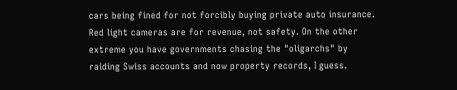cars being fined for not forcibly buying private auto insurance. Red light cameras are for revenue, not safety. On the other extreme you have governments chasing the "oligarchs" by raiding Swiss accounts and now property records, I guess.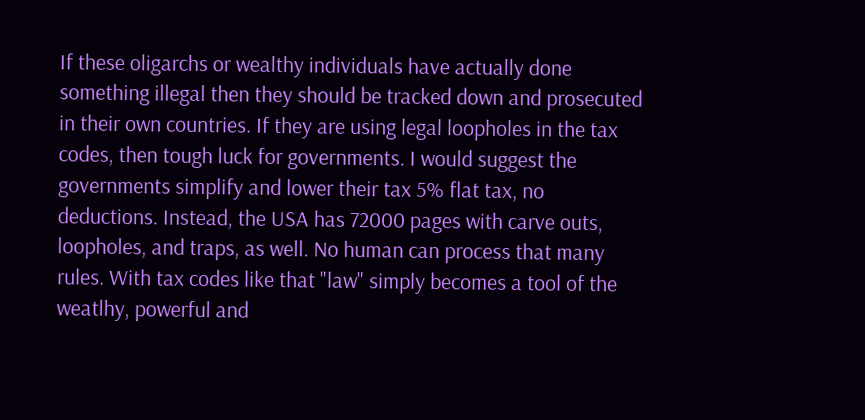If these oligarchs or wealthy individuals have actually done something illegal then they should be tracked down and prosecuted in their own countries. If they are using legal loopholes in the tax codes, then tough luck for governments. I would suggest the governments simplify and lower their tax 5% flat tax, no deductions. Instead, the USA has 72000 pages with carve outs, loopholes, and traps, as well. No human can process that many rules. With tax codes like that "law" simply becomes a tool of the weatlhy, powerful and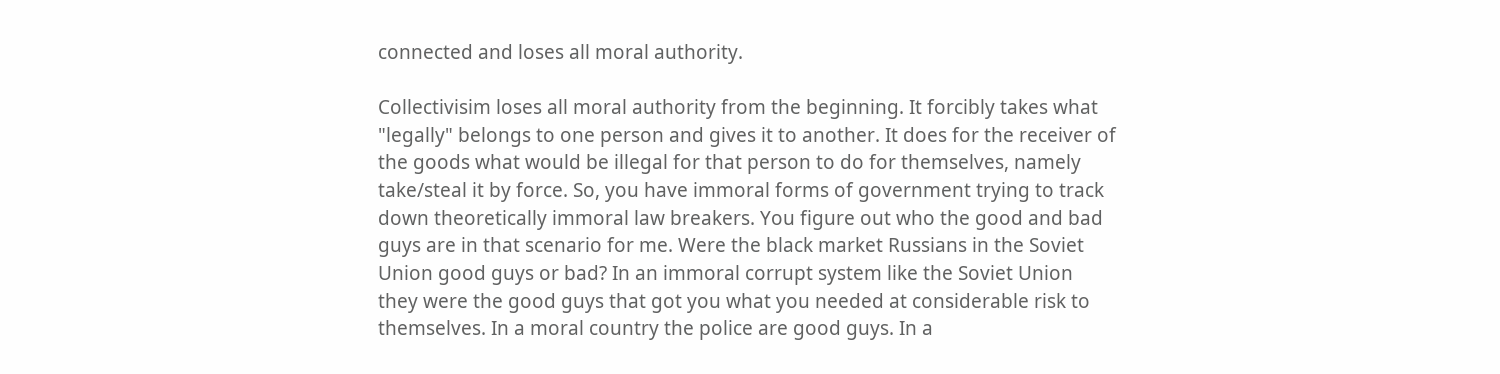connected and loses all moral authority.

Collectivisim loses all moral authority from the beginning. It forcibly takes what "legally" belongs to one person and gives it to another. It does for the receiver of the goods what would be illegal for that person to do for themselves, namely take/steal it by force. So, you have immoral forms of government trying to track down theoretically immoral law breakers. You figure out who the good and bad guys are in that scenario for me. Were the black market Russians in the Soviet Union good guys or bad? In an immoral corrupt system like the Soviet Union they were the good guys that got you what you needed at considerable risk to themselves. In a moral country the police are good guys. In a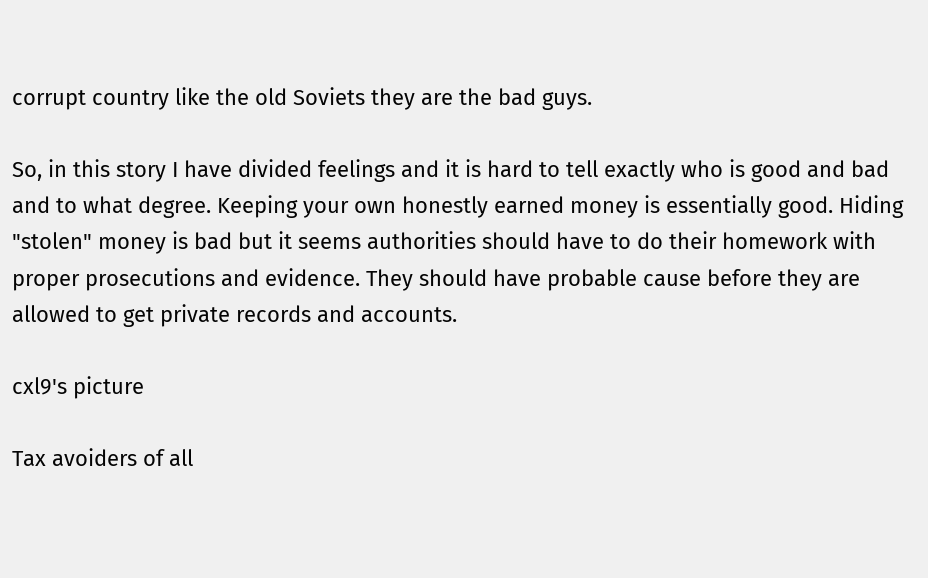corrupt country like the old Soviets they are the bad guys.

So, in this story I have divided feelings and it is hard to tell exactly who is good and bad and to what degree. Keeping your own honestly earned money is essentially good. Hiding "stolen" money is bad but it seems authorities should have to do their homework with proper prosecutions and evidence. They should have probable cause before they are allowed to get private records and accounts.

cxl9's picture

Tax avoiders of all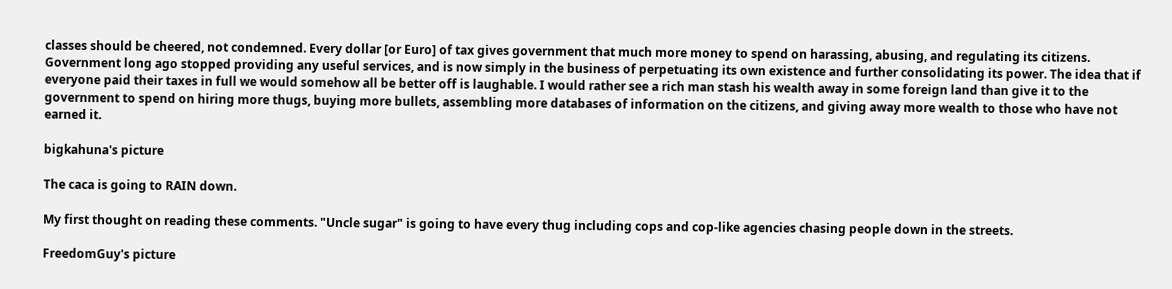classes should be cheered, not condemned. Every dollar [or Euro] of tax gives government that much more money to spend on harassing, abusing, and regulating its citizens. Government long ago stopped providing any useful services, and is now simply in the business of perpetuating its own existence and further consolidating its power. The idea that if everyone paid their taxes in full we would somehow all be better off is laughable. I would rather see a rich man stash his wealth away in some foreign land than give it to the government to spend on hiring more thugs, buying more bullets, assembling more databases of information on the citizens, and giving away more wealth to those who have not earned it.

bigkahuna's picture

The caca is going to RAIN down.

My first thought on reading these comments. "Uncle sugar" is going to have every thug including cops and cop-like agencies chasing people down in the streets.

FreedomGuy's picture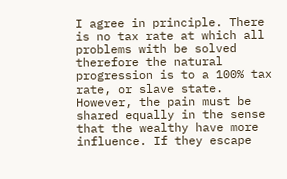I agree in principle. There is no tax rate at which all problems with be solved therefore the natural progression is to a 100% tax rate, or slave state. However, the pain must be shared equally in the sense that the wealthy have more influence. If they escape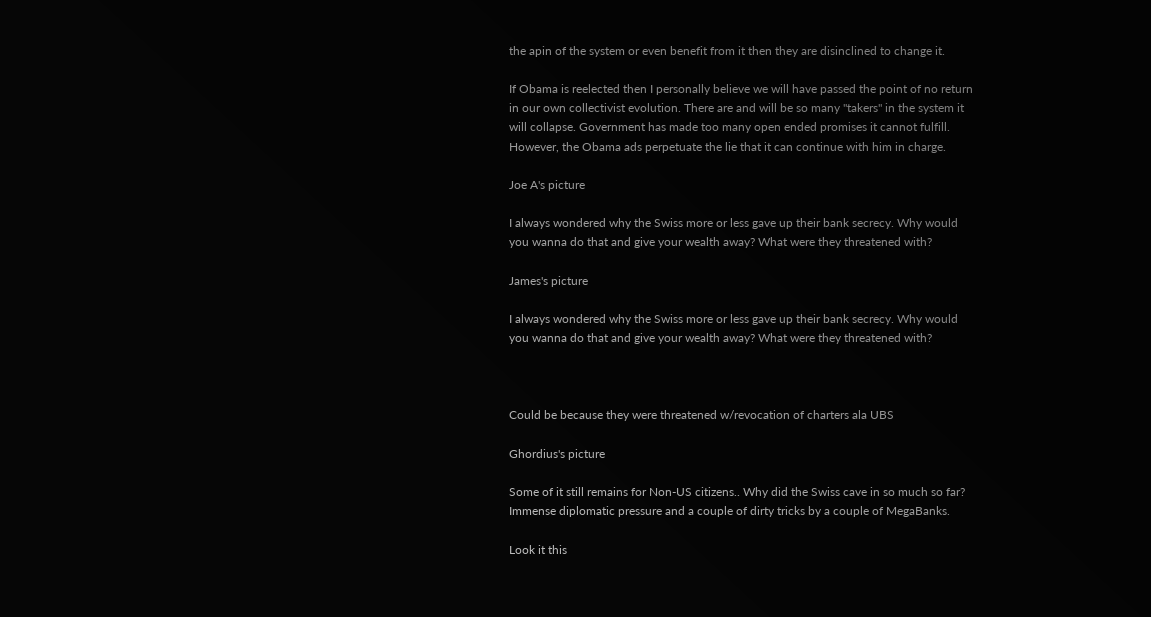the apin of the system or even benefit from it then they are disinclined to change it.

If Obama is reelected then I personally believe we will have passed the point of no return in our own collectivist evolution. There are and will be so many "takers" in the system it will collapse. Government has made too many open ended promises it cannot fulfill. However, the Obama ads perpetuate the lie that it can continue with him in charge.

Joe A's picture

I always wondered why the Swiss more or less gave up their bank secrecy. Why would you wanna do that and give your wealth away? What were they threatened with?

James's picture

I always wondered why the Swiss more or less gave up their bank secrecy. Why would you wanna do that and give your wealth away? What were they threatened with?



Could be because they were threatened w/revocation of charters ala UBS

Ghordius's picture

Some of it still remains for Non-US citizens.. Why did the Swiss cave in so much so far? Immense diplomatic pressure and a couple of dirty tricks by a couple of MegaBanks.

Look it this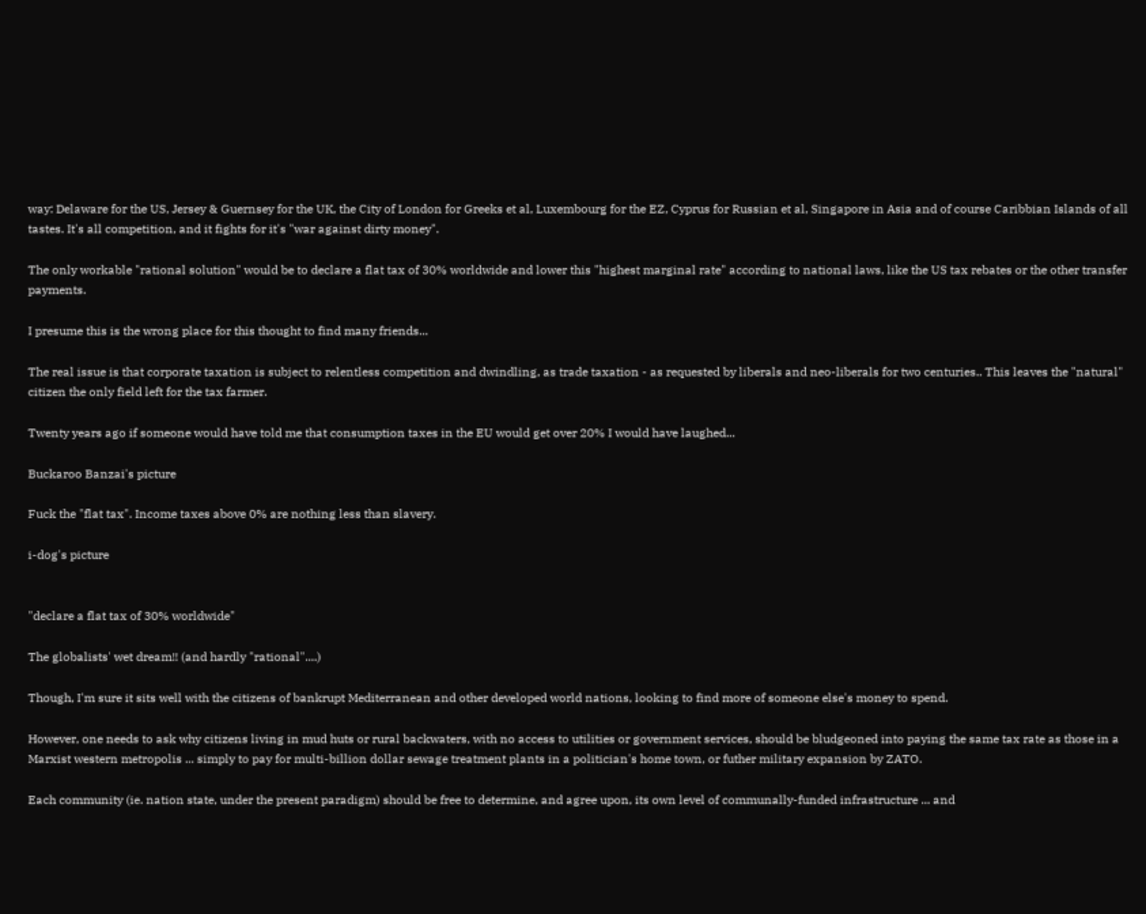way: Delaware for the US, Jersey & Guernsey for the UK, the City of London for Greeks et al, Luxembourg for the EZ, Cyprus for Russian et al, Singapore in Asia and of course Caribbian Islands of all tastes. It's all competition, and it fights for it's "war against dirty money".

The only workable "rational solution" would be to declare a flat tax of 30% worldwide and lower this "highest marginal rate" according to national laws, like the US tax rebates or the other transfer payments.

I presume this is the wrong place for this thought to find many friends...

The real issue is that corporate taxation is subject to relentless competition and dwindling, as trade taxation - as requested by liberals and neo-liberals for two centuries.. This leaves the "natural" citizen the only field left for the tax farmer.

Twenty years ago if someone would have told me that consumption taxes in the EU would get over 20% I would have laughed...

Buckaroo Banzai's picture

Fuck the "flat tax". Income taxes above 0% are nothing less than slavery.

i-dog's picture


"declare a flat tax of 30% worldwide"

The globalists' wet dream!! (and hardly "rational"....)

Though, I'm sure it sits well with the citizens of bankrupt Mediterranean and other developed world nations, looking to find more of someone else's money to spend.

However, one needs to ask why citizens living in mud huts or rural backwaters, with no access to utilities or government services, should be bludgeoned into paying the same tax rate as those in a Marxist western metropolis ... simply to pay for multi-billion dollar sewage treatment plants in a politician's home town, or futher military expansion by ZATO.

Each community (ie. nation state, under the present paradigm) should be free to determine, and agree upon, its own level of communally-funded infrastructure ... and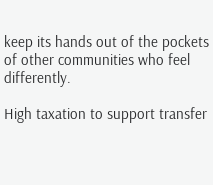keep its hands out of the pockets of other communities who feel differently.

High taxation to support transfer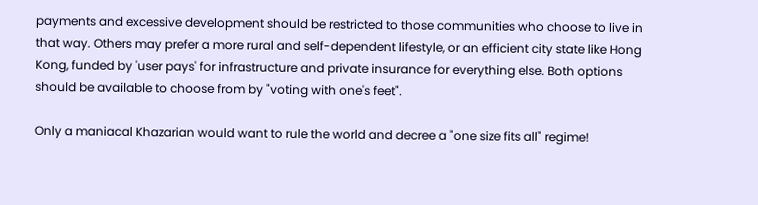payments and excessive development should be restricted to those communities who choose to live in that way. Others may prefer a more rural and self-dependent lifestyle, or an efficient city state like Hong Kong, funded by 'user pays' for infrastructure and private insurance for everything else. Both options should be available to choose from by "voting with one's feet".

Only a maniacal Khazarian would want to rule the world and decree a "one size fits all" regime!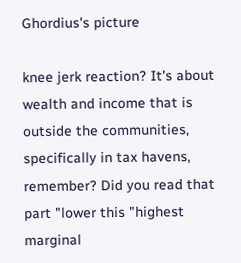Ghordius's picture

knee jerk reaction? It's about wealth and income that is outside the communities, specifically in tax havens, remember? Did you read that part "lower this "highest marginal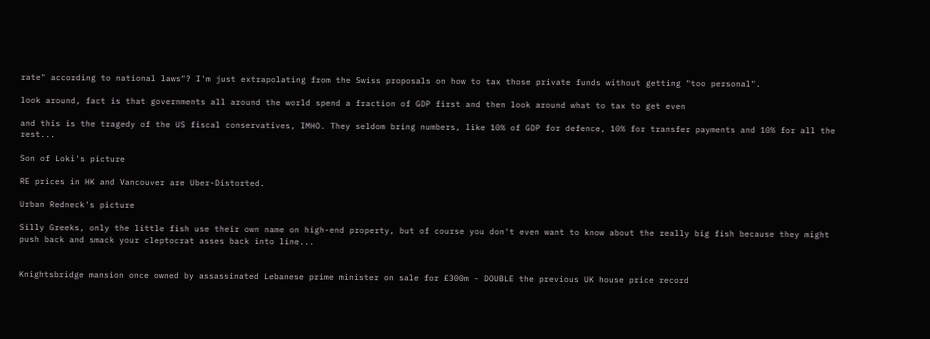rate" according to national laws"? I'm just extrapolating from the Swiss proposals on how to tax those private funds without getting "too personal".

look around, fact is that governments all around the world spend a fraction of GDP first and then look around what to tax to get even

and this is the tragedy of the US fiscal conservatives, IMHO. They seldom bring numbers, like 10% of GDP for defence, 10% for transfer payments and 10% for all the rest...

Son of Loki's picture

RE prices in HK and Vancouver are Uber-Distorted.

Urban Redneck's picture

Silly Greeks, only the little fish use their own name on high-end property, but of course you don't even want to know about the really big fish because they might push back and smack your cleptocrat asses back into line...


Knightsbridge mansion once owned by assassinated Lebanese prime minister on sale for £300m - DOUBLE the previous UK house price record